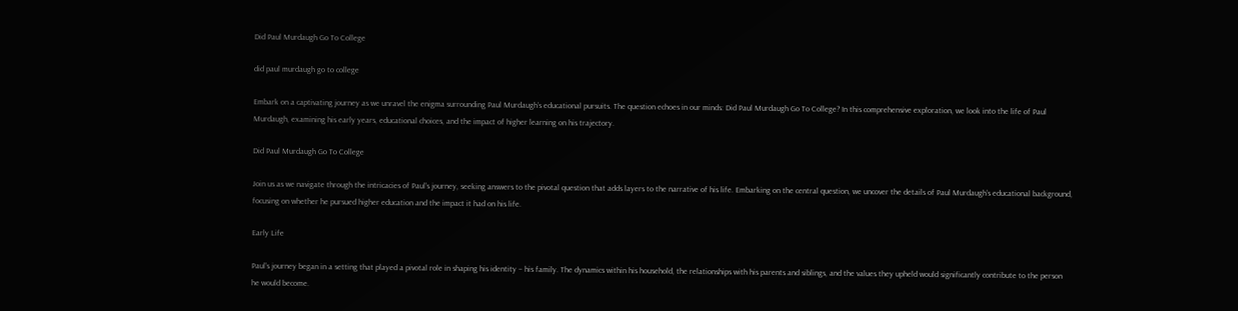Did Paul Murdaugh Go To College

did paul murdaugh go to college

Embark on a captivating journey as we unravel the enigma surrounding Paul Murdaugh’s educational pursuits. The question echoes in our minds: Did Paul Murdaugh Go To College? In this comprehensive exploration, we look into the life of Paul Murdaugh, examining his early years, educational choices, and the impact of higher learning on his trajectory.

Did Paul Murdaugh Go To College

Join us as we navigate through the intricacies of Paul’s journey, seeking answers to the pivotal question that adds layers to the narrative of his life. Embarking on the central question, we uncover the details of Paul Murdaugh’s educational background, focusing on whether he pursued higher education and the impact it had on his life.

Early Life

Paul’s journey began in a setting that played a pivotal role in shaping his identity – his family. The dynamics within his household, the relationships with his parents and siblings, and the values they upheld would significantly contribute to the person he would become.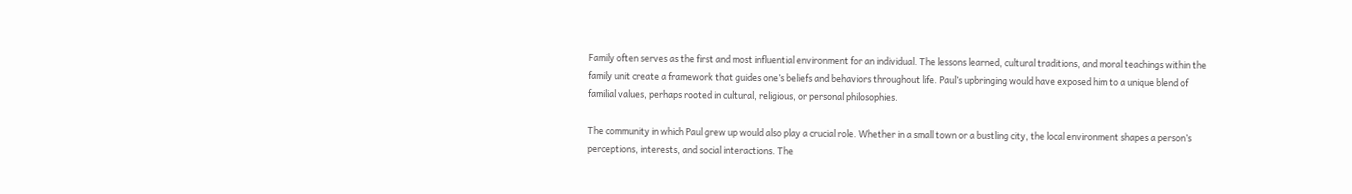Family often serves as the first and most influential environment for an individual. The lessons learned, cultural traditions, and moral teachings within the family unit create a framework that guides one’s beliefs and behaviors throughout life. Paul’s upbringing would have exposed him to a unique blend of familial values, perhaps rooted in cultural, religious, or personal philosophies.

The community in which Paul grew up would also play a crucial role. Whether in a small town or a bustling city, the local environment shapes a person’s perceptions, interests, and social interactions. The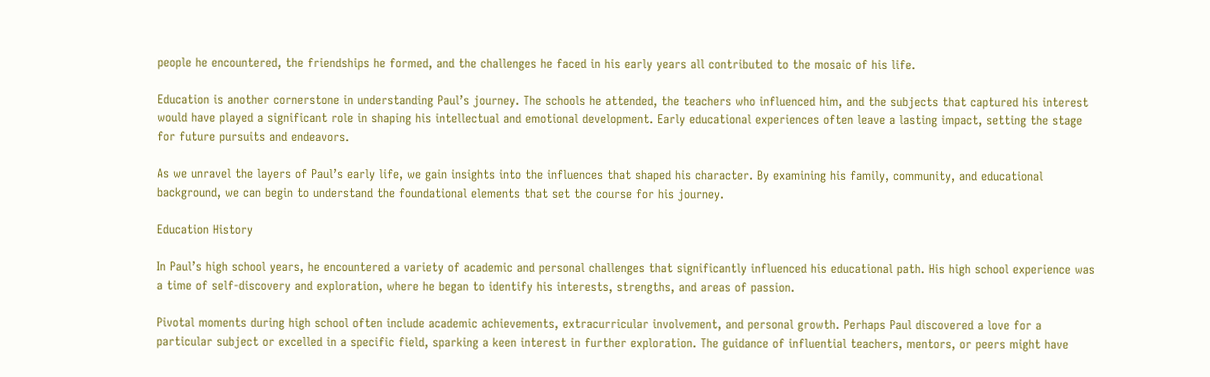people he encountered, the friendships he formed, and the challenges he faced in his early years all contributed to the mosaic of his life.

Education is another cornerstone in understanding Paul’s journey. The schools he attended, the teachers who influenced him, and the subjects that captured his interest would have played a significant role in shaping his intellectual and emotional development. Early educational experiences often leave a lasting impact, setting the stage for future pursuits and endeavors.

As we unravel the layers of Paul’s early life, we gain insights into the influences that shaped his character. By examining his family, community, and educational background, we can begin to understand the foundational elements that set the course for his journey.

Education History

In Paul’s high school years, he encountered a variety of academic and personal challenges that significantly influenced his educational path. His high school experience was a time of self-discovery and exploration, where he began to identify his interests, strengths, and areas of passion.

Pivotal moments during high school often include academic achievements, extracurricular involvement, and personal growth. Perhaps Paul discovered a love for a particular subject or excelled in a specific field, sparking a keen interest in further exploration. The guidance of influential teachers, mentors, or peers might have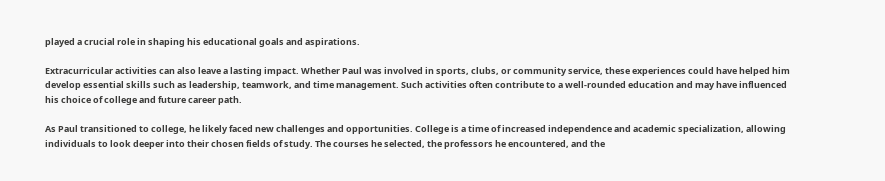played a crucial role in shaping his educational goals and aspirations.

Extracurricular activities can also leave a lasting impact. Whether Paul was involved in sports, clubs, or community service, these experiences could have helped him develop essential skills such as leadership, teamwork, and time management. Such activities often contribute to a well-rounded education and may have influenced his choice of college and future career path.

As Paul transitioned to college, he likely faced new challenges and opportunities. College is a time of increased independence and academic specialization, allowing individuals to look deeper into their chosen fields of study. The courses he selected, the professors he encountered, and the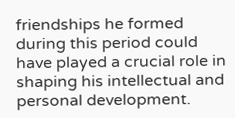friendships he formed during this period could have played a crucial role in shaping his intellectual and personal development.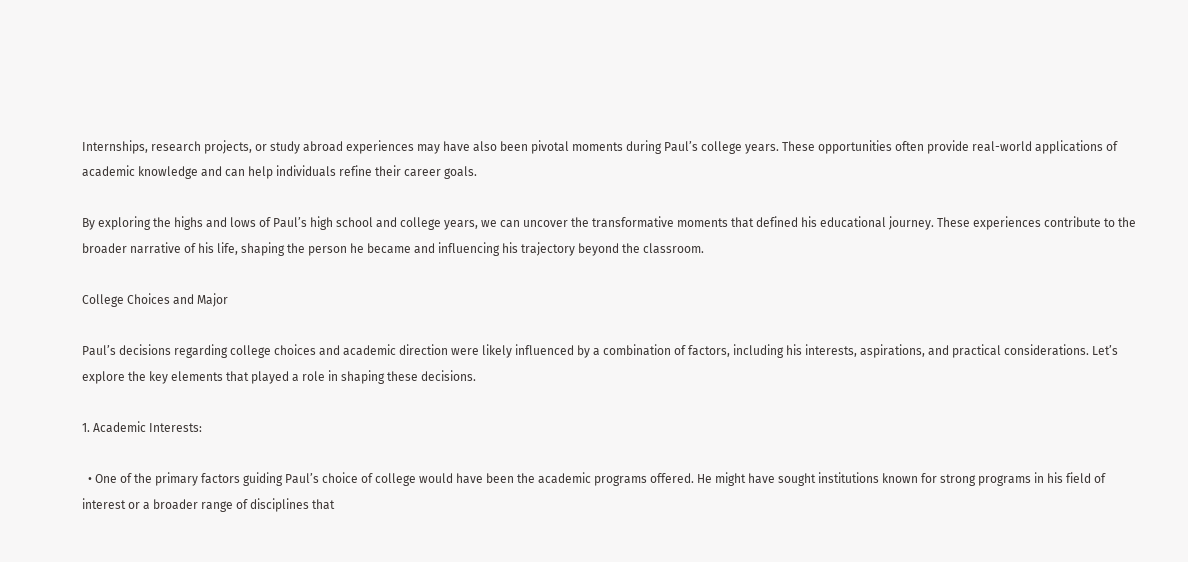Internships, research projects, or study abroad experiences may have also been pivotal moments during Paul’s college years. These opportunities often provide real-world applications of academic knowledge and can help individuals refine their career goals.

By exploring the highs and lows of Paul’s high school and college years, we can uncover the transformative moments that defined his educational journey. These experiences contribute to the broader narrative of his life, shaping the person he became and influencing his trajectory beyond the classroom.

College Choices and Major

Paul’s decisions regarding college choices and academic direction were likely influenced by a combination of factors, including his interests, aspirations, and practical considerations. Let’s explore the key elements that played a role in shaping these decisions.

1. Academic Interests:

  • One of the primary factors guiding Paul’s choice of college would have been the academic programs offered. He might have sought institutions known for strong programs in his field of interest or a broader range of disciplines that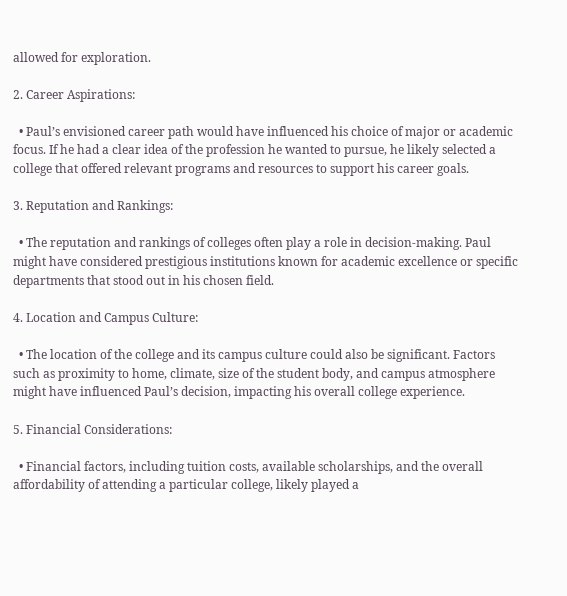allowed for exploration.

2. Career Aspirations:

  • Paul’s envisioned career path would have influenced his choice of major or academic focus. If he had a clear idea of the profession he wanted to pursue, he likely selected a college that offered relevant programs and resources to support his career goals.

3. Reputation and Rankings:

  • The reputation and rankings of colleges often play a role in decision-making. Paul might have considered prestigious institutions known for academic excellence or specific departments that stood out in his chosen field.

4. Location and Campus Culture:

  • The location of the college and its campus culture could also be significant. Factors such as proximity to home, climate, size of the student body, and campus atmosphere might have influenced Paul’s decision, impacting his overall college experience.

5. Financial Considerations:

  • Financial factors, including tuition costs, available scholarships, and the overall affordability of attending a particular college, likely played a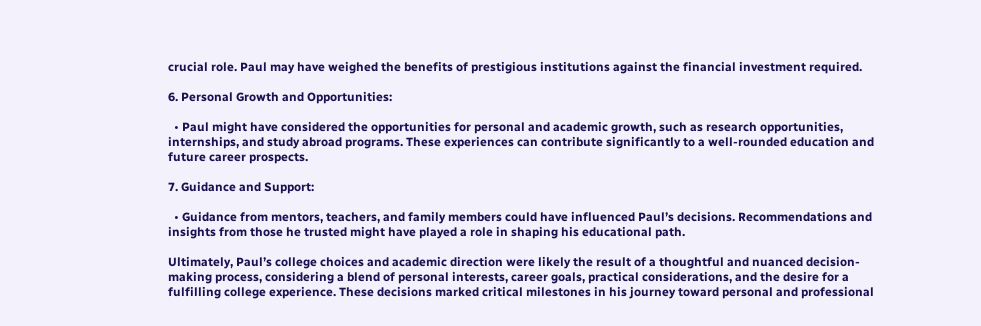crucial role. Paul may have weighed the benefits of prestigious institutions against the financial investment required.

6. Personal Growth and Opportunities:

  • Paul might have considered the opportunities for personal and academic growth, such as research opportunities, internships, and study abroad programs. These experiences can contribute significantly to a well-rounded education and future career prospects.

7. Guidance and Support:

  • Guidance from mentors, teachers, and family members could have influenced Paul’s decisions. Recommendations and insights from those he trusted might have played a role in shaping his educational path.

Ultimately, Paul’s college choices and academic direction were likely the result of a thoughtful and nuanced decision-making process, considering a blend of personal interests, career goals, practical considerations, and the desire for a fulfilling college experience. These decisions marked critical milestones in his journey toward personal and professional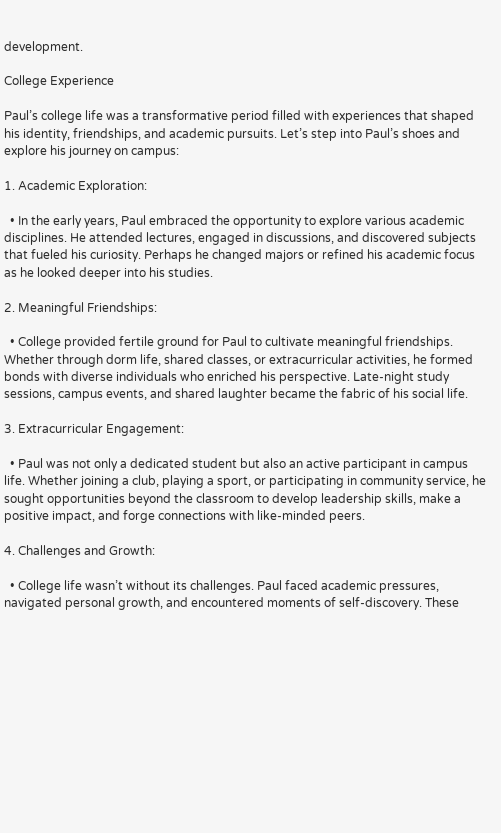development.

College Experience

Paul’s college life was a transformative period filled with experiences that shaped his identity, friendships, and academic pursuits. Let’s step into Paul’s shoes and explore his journey on campus:

1. Academic Exploration:

  • In the early years, Paul embraced the opportunity to explore various academic disciplines. He attended lectures, engaged in discussions, and discovered subjects that fueled his curiosity. Perhaps he changed majors or refined his academic focus as he looked deeper into his studies.

2. Meaningful Friendships:

  • College provided fertile ground for Paul to cultivate meaningful friendships. Whether through dorm life, shared classes, or extracurricular activities, he formed bonds with diverse individuals who enriched his perspective. Late-night study sessions, campus events, and shared laughter became the fabric of his social life.

3. Extracurricular Engagement:

  • Paul was not only a dedicated student but also an active participant in campus life. Whether joining a club, playing a sport, or participating in community service, he sought opportunities beyond the classroom to develop leadership skills, make a positive impact, and forge connections with like-minded peers.

4. Challenges and Growth:

  • College life wasn’t without its challenges. Paul faced academic pressures, navigated personal growth, and encountered moments of self-discovery. These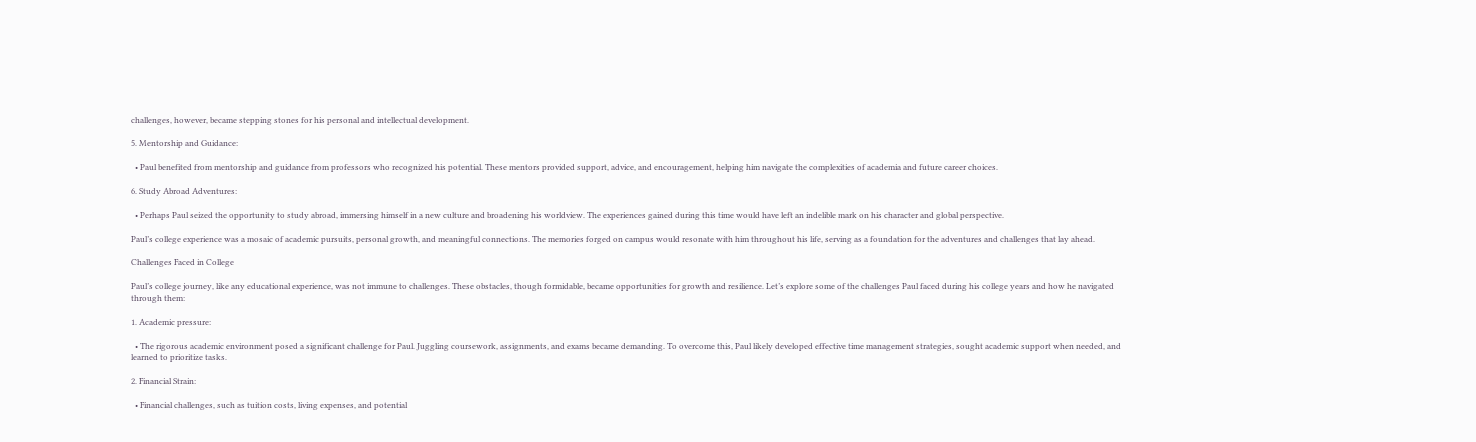challenges, however, became stepping stones for his personal and intellectual development.

5. Mentorship and Guidance:

  • Paul benefited from mentorship and guidance from professors who recognized his potential. These mentors provided support, advice, and encouragement, helping him navigate the complexities of academia and future career choices.

6. Study Abroad Adventures:

  • Perhaps Paul seized the opportunity to study abroad, immersing himself in a new culture and broadening his worldview. The experiences gained during this time would have left an indelible mark on his character and global perspective.

Paul’s college experience was a mosaic of academic pursuits, personal growth, and meaningful connections. The memories forged on campus would resonate with him throughout his life, serving as a foundation for the adventures and challenges that lay ahead.

Challenges Faced in College

Paul’s college journey, like any educational experience, was not immune to challenges. These obstacles, though formidable, became opportunities for growth and resilience. Let’s explore some of the challenges Paul faced during his college years and how he navigated through them:

1. Academic pressure:

  • The rigorous academic environment posed a significant challenge for Paul. Juggling coursework, assignments, and exams became demanding. To overcome this, Paul likely developed effective time management strategies, sought academic support when needed, and learned to prioritize tasks.

2. Financial Strain:

  • Financial challenges, such as tuition costs, living expenses, and potential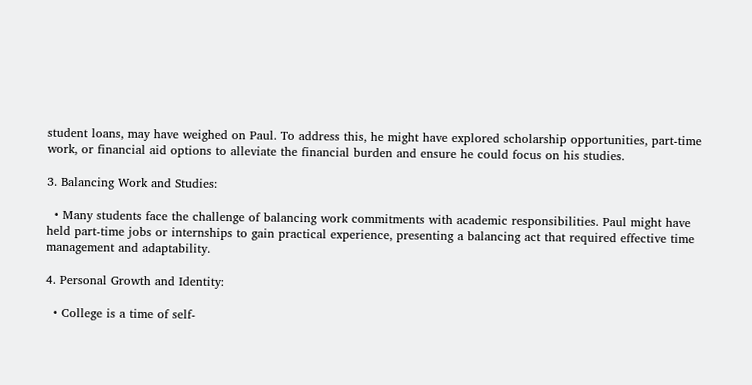student loans, may have weighed on Paul. To address this, he might have explored scholarship opportunities, part-time work, or financial aid options to alleviate the financial burden and ensure he could focus on his studies.

3. Balancing Work and Studies:

  • Many students face the challenge of balancing work commitments with academic responsibilities. Paul might have held part-time jobs or internships to gain practical experience, presenting a balancing act that required effective time management and adaptability.

4. Personal Growth and Identity:

  • College is a time of self-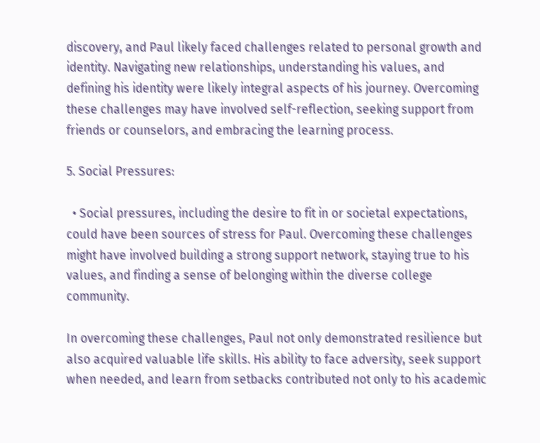discovery, and Paul likely faced challenges related to personal growth and identity. Navigating new relationships, understanding his values, and defining his identity were likely integral aspects of his journey. Overcoming these challenges may have involved self-reflection, seeking support from friends or counselors, and embracing the learning process.

5. Social Pressures:

  • Social pressures, including the desire to fit in or societal expectations, could have been sources of stress for Paul. Overcoming these challenges might have involved building a strong support network, staying true to his values, and finding a sense of belonging within the diverse college community.

In overcoming these challenges, Paul not only demonstrated resilience but also acquired valuable life skills. His ability to face adversity, seek support when needed, and learn from setbacks contributed not only to his academic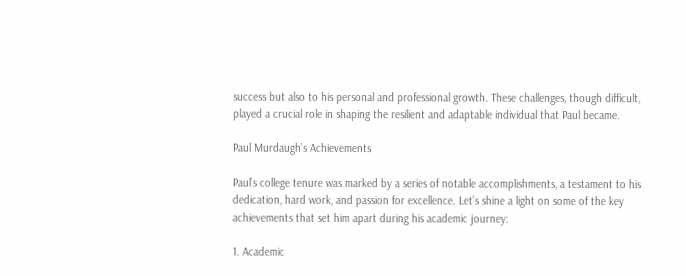success but also to his personal and professional growth. These challenges, though difficult, played a crucial role in shaping the resilient and adaptable individual that Paul became.

Paul Murdaugh’s Achievements

Paul’s college tenure was marked by a series of notable accomplishments, a testament to his dedication, hard work, and passion for excellence. Let’s shine a light on some of the key achievements that set him apart during his academic journey:

1. Academic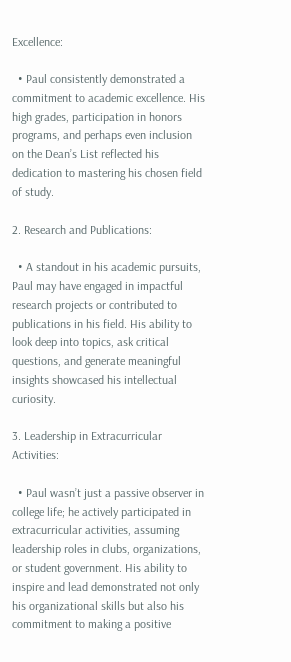Excellence:

  • Paul consistently demonstrated a commitment to academic excellence. His high grades, participation in honors programs, and perhaps even inclusion on the Dean’s List reflected his dedication to mastering his chosen field of study.

2. Research and Publications:

  • A standout in his academic pursuits, Paul may have engaged in impactful research projects or contributed to publications in his field. His ability to look deep into topics, ask critical questions, and generate meaningful insights showcased his intellectual curiosity.

3. Leadership in Extracurricular Activities:

  • Paul wasn’t just a passive observer in college life; he actively participated in extracurricular activities, assuming leadership roles in clubs, organizations, or student government. His ability to inspire and lead demonstrated not only his organizational skills but also his commitment to making a positive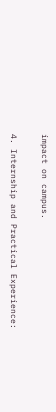impact on campus.

4. Internship and Practical Experience: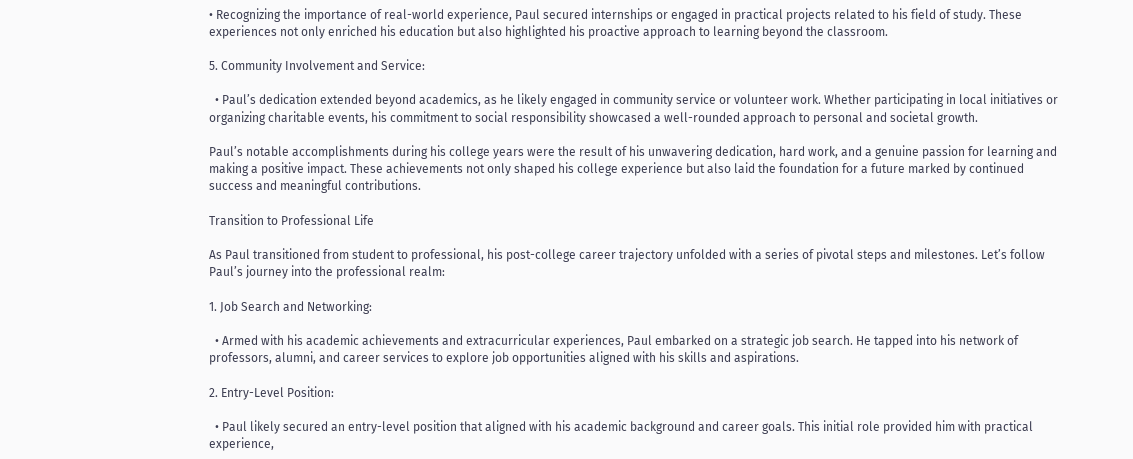• Recognizing the importance of real-world experience, Paul secured internships or engaged in practical projects related to his field of study. These experiences not only enriched his education but also highlighted his proactive approach to learning beyond the classroom.

5. Community Involvement and Service:

  • Paul’s dedication extended beyond academics, as he likely engaged in community service or volunteer work. Whether participating in local initiatives or organizing charitable events, his commitment to social responsibility showcased a well-rounded approach to personal and societal growth.

Paul’s notable accomplishments during his college years were the result of his unwavering dedication, hard work, and a genuine passion for learning and making a positive impact. These achievements not only shaped his college experience but also laid the foundation for a future marked by continued success and meaningful contributions.

Transition to Professional Life

As Paul transitioned from student to professional, his post-college career trajectory unfolded with a series of pivotal steps and milestones. Let’s follow Paul’s journey into the professional realm:

1. Job Search and Networking:

  • Armed with his academic achievements and extracurricular experiences, Paul embarked on a strategic job search. He tapped into his network of professors, alumni, and career services to explore job opportunities aligned with his skills and aspirations.

2. Entry-Level Position:

  • Paul likely secured an entry-level position that aligned with his academic background and career goals. This initial role provided him with practical experience,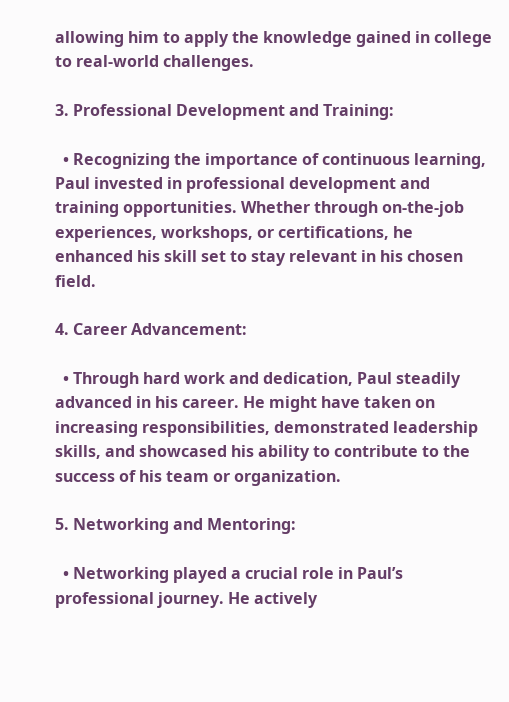allowing him to apply the knowledge gained in college to real-world challenges.

3. Professional Development and Training:

  • Recognizing the importance of continuous learning, Paul invested in professional development and training opportunities. Whether through on-the-job experiences, workshops, or certifications, he enhanced his skill set to stay relevant in his chosen field.

4. Career Advancement:

  • Through hard work and dedication, Paul steadily advanced in his career. He might have taken on increasing responsibilities, demonstrated leadership skills, and showcased his ability to contribute to the success of his team or organization.

5. Networking and Mentoring:

  • Networking played a crucial role in Paul’s professional journey. He actively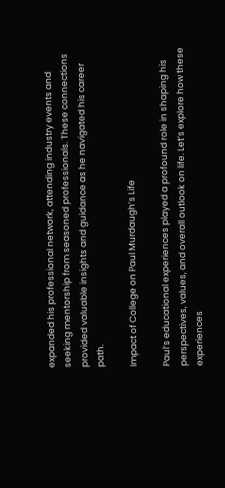expanded his professional network, attending industry events and seeking mentorship from seasoned professionals. These connections provided valuable insights and guidance as he navigated his career path.

Impact of College on Paul Murdaugh’s Life

Paul’s educational experiences played a profound role in shaping his perspectives, values, and overall outlook on life. Let’s explore how these experiences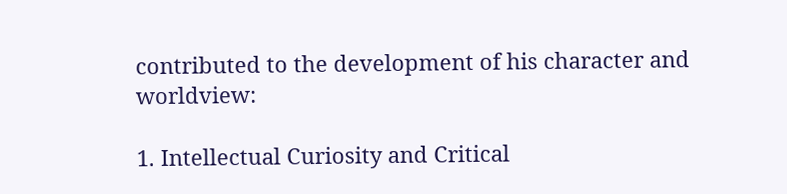contributed to the development of his character and worldview:

1. Intellectual Curiosity and Critical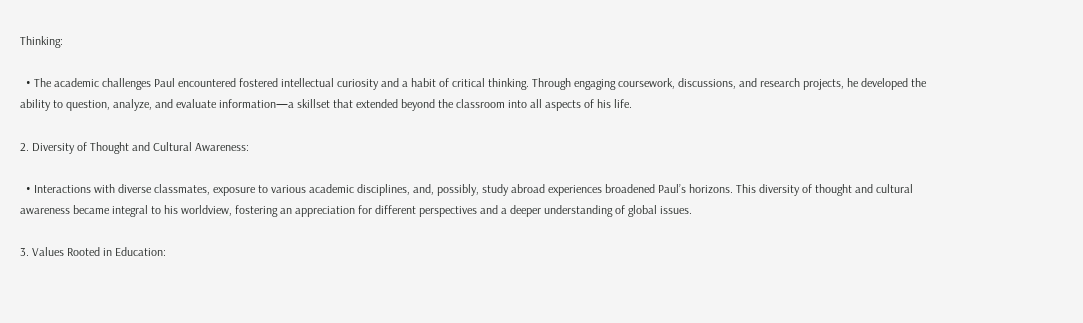Thinking:

  • The academic challenges Paul encountered fostered intellectual curiosity and a habit of critical thinking. Through engaging coursework, discussions, and research projects, he developed the ability to question, analyze, and evaluate information—a skillset that extended beyond the classroom into all aspects of his life.

2. Diversity of Thought and Cultural Awareness:

  • Interactions with diverse classmates, exposure to various academic disciplines, and, possibly, study abroad experiences broadened Paul’s horizons. This diversity of thought and cultural awareness became integral to his worldview, fostering an appreciation for different perspectives and a deeper understanding of global issues.

3. Values Rooted in Education: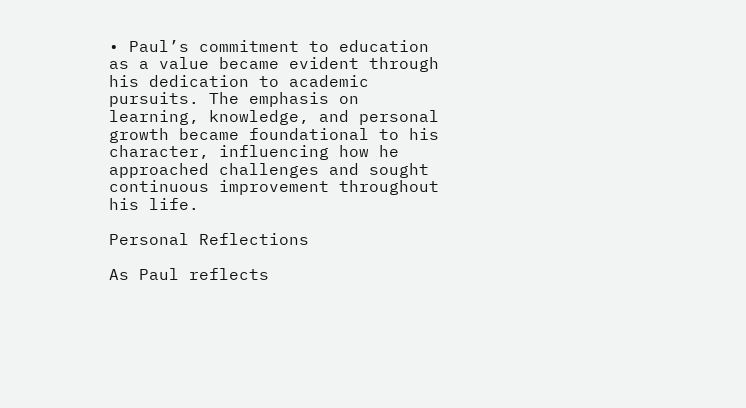• Paul’s commitment to education as a value became evident through his dedication to academic pursuits. The emphasis on learning, knowledge, and personal growth became foundational to his character, influencing how he approached challenges and sought continuous improvement throughout his life.

Personal Reflections

As Paul reflects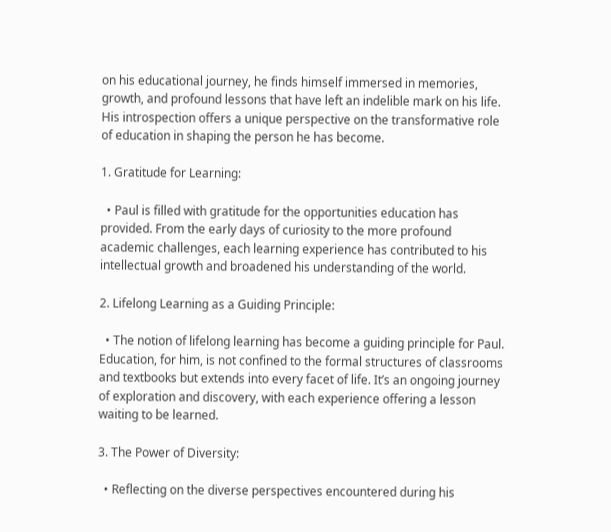on his educational journey, he finds himself immersed in memories, growth, and profound lessons that have left an indelible mark on his life. His introspection offers a unique perspective on the transformative role of education in shaping the person he has become.

1. Gratitude for Learning:

  • Paul is filled with gratitude for the opportunities education has provided. From the early days of curiosity to the more profound academic challenges, each learning experience has contributed to his intellectual growth and broadened his understanding of the world.

2. Lifelong Learning as a Guiding Principle:

  • The notion of lifelong learning has become a guiding principle for Paul. Education, for him, is not confined to the formal structures of classrooms and textbooks but extends into every facet of life. It’s an ongoing journey of exploration and discovery, with each experience offering a lesson waiting to be learned.

3. The Power of Diversity:

  • Reflecting on the diverse perspectives encountered during his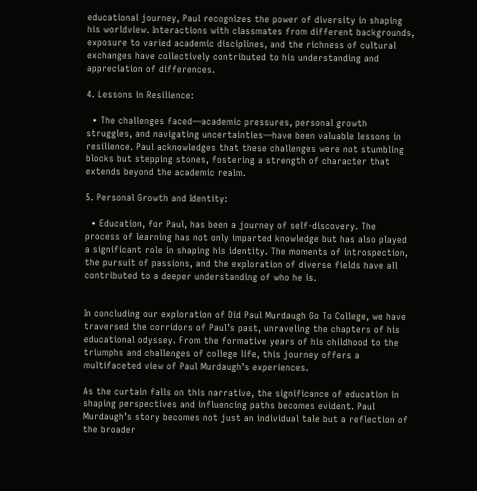educational journey, Paul recognizes the power of diversity in shaping his worldview. Interactions with classmates from different backgrounds, exposure to varied academic disciplines, and the richness of cultural exchanges have collectively contributed to his understanding and appreciation of differences.

4. Lessons in Resilience:

  • The challenges faced—academic pressures, personal growth struggles, and navigating uncertainties—have been valuable lessons in resilience. Paul acknowledges that these challenges were not stumbling blocks but stepping stones, fostering a strength of character that extends beyond the academic realm.

5. Personal Growth and Identity:

  • Education, for Paul, has been a journey of self-discovery. The process of learning has not only imparted knowledge but has also played a significant role in shaping his identity. The moments of introspection, the pursuit of passions, and the exploration of diverse fields have all contributed to a deeper understanding of who he is.


In concluding our exploration of Did Paul Murdaugh Go To College, we have traversed the corridors of Paul’s past, unraveling the chapters of his educational odyssey. From the formative years of his childhood to the triumphs and challenges of college life, this journey offers a multifaceted view of Paul Murdaugh’s experiences.

As the curtain falls on this narrative, the significance of education in shaping perspectives and influencing paths becomes evident. Paul Murdaugh’s story becomes not just an individual tale but a reflection of the broader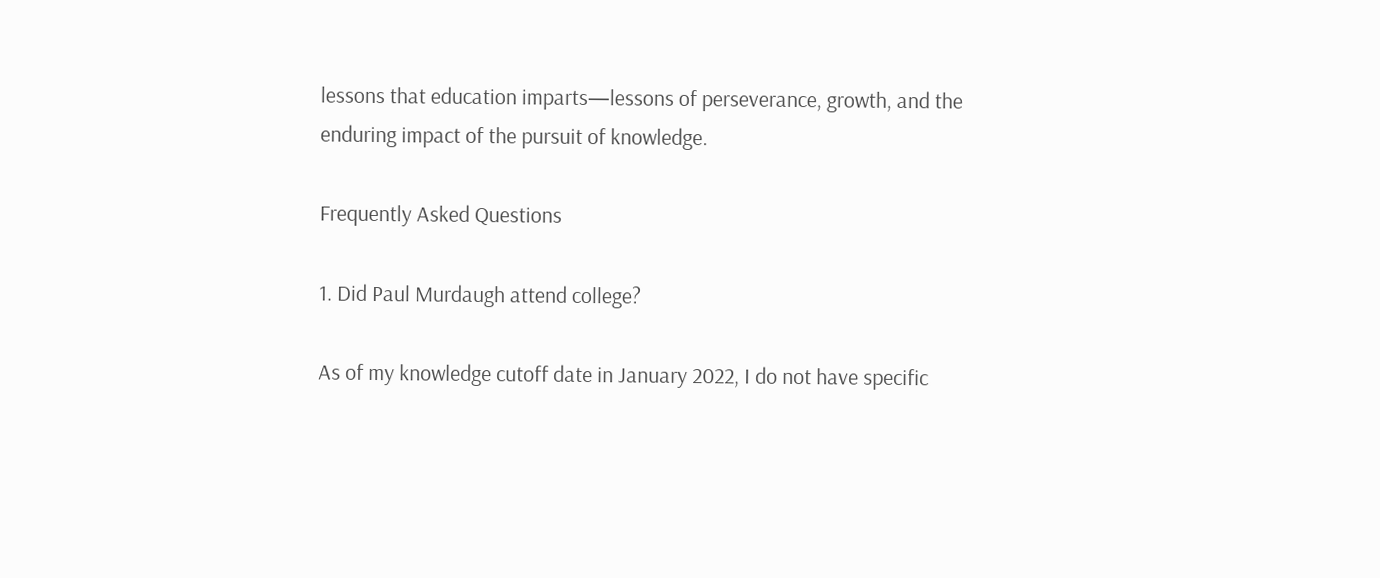lessons that education imparts—lessons of perseverance, growth, and the enduring impact of the pursuit of knowledge.

Frequently Asked Questions

1. Did Paul Murdaugh attend college?

As of my knowledge cutoff date in January 2022, I do not have specific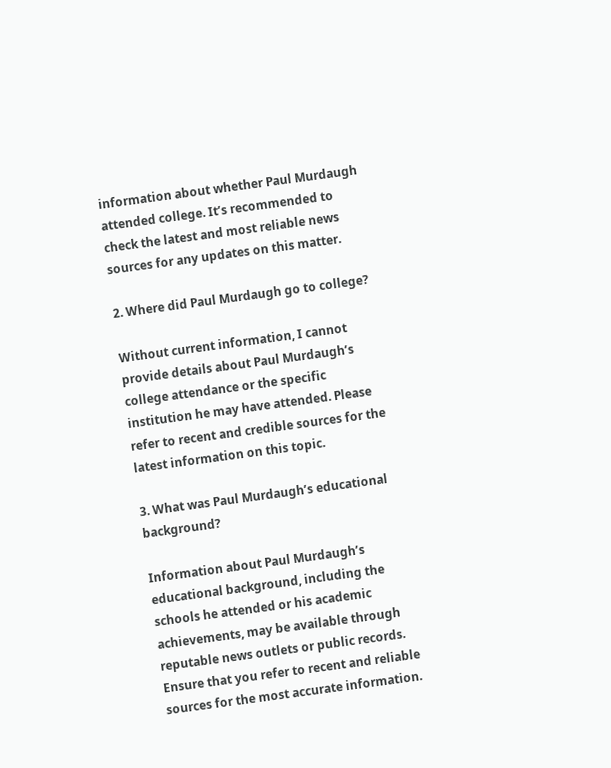information about whether Paul Murdaugh attended college. It’s recommended to check the latest and most reliable news sources for any updates on this matter.

2. Where did Paul Murdaugh go to college?

Without current information, I cannot provide details about Paul Murdaugh’s college attendance or the specific institution he may have attended. Please refer to recent and credible sources for the latest information on this topic.

3. What was Paul Murdaugh’s educational background?

Information about Paul Murdaugh’s educational background, including the schools he attended or his academic achievements, may be available through reputable news outlets or public records. Ensure that you refer to recent and reliable sources for the most accurate information.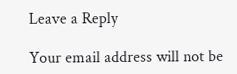Leave a Reply

Your email address will not be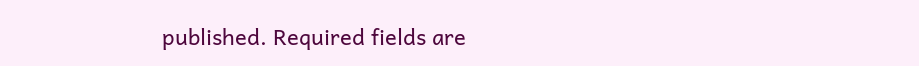published. Required fields are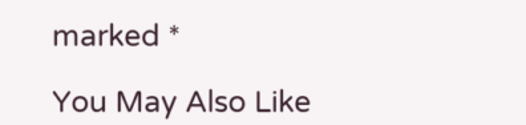marked *

You May Also Like